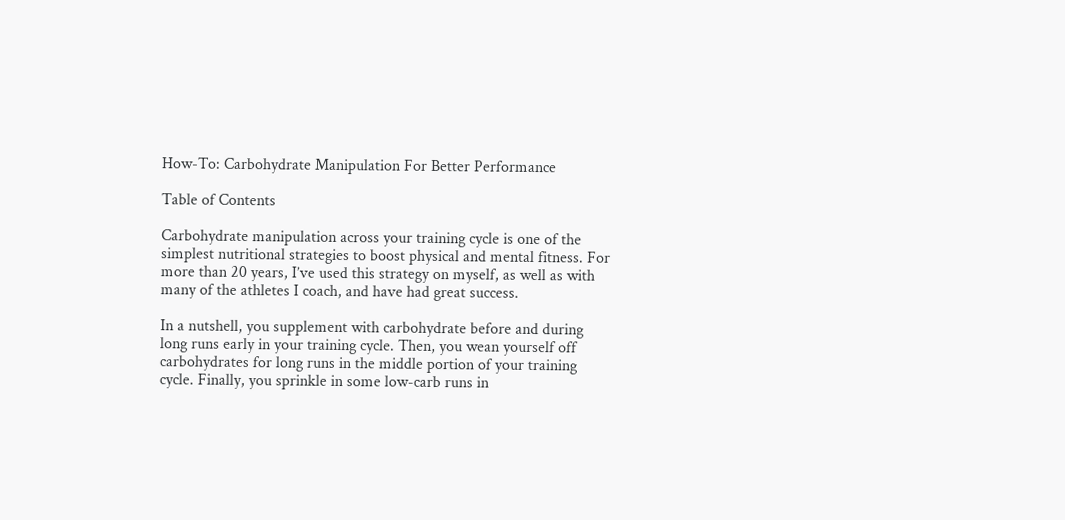How-To: Carbohydrate Manipulation For Better Performance

Table of Contents

Carbohydrate manipulation across your training cycle is one of the simplest nutritional strategies to boost physical and mental fitness. For more than 20 years, I’ve used this strategy on myself, as well as with many of the athletes I coach, and have had great success.

In a nutshell, you supplement with carbohydrate before and during long runs early in your training cycle. Then, you wean yourself off carbohydrates for long runs in the middle portion of your training cycle. Finally, you sprinkle in some low-carb runs in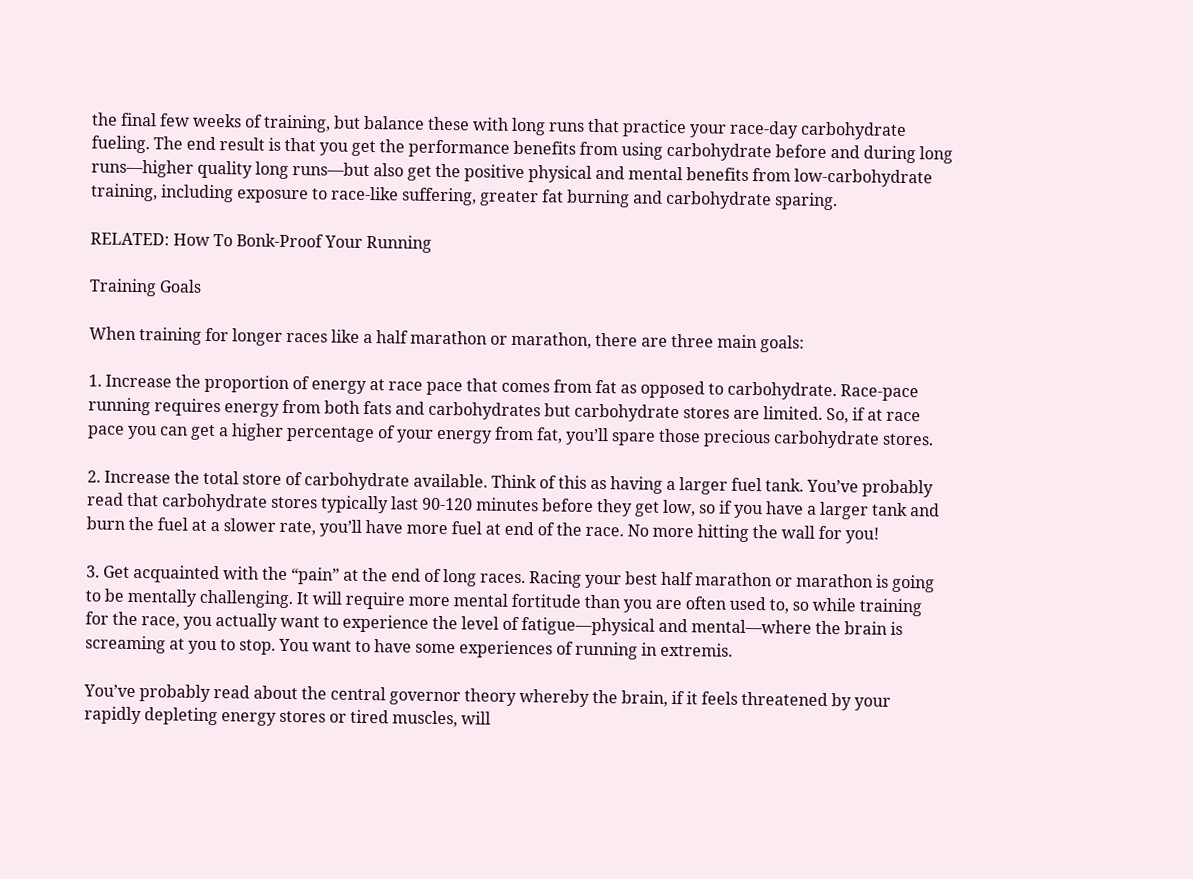the final few weeks of training, but balance these with long runs that practice your race-day carbohydrate fueling. The end result is that you get the performance benefits from using carbohydrate before and during long runs—higher quality long runs—but also get the positive physical and mental benefits from low-carbohydrate training, including exposure to race-like suffering, greater fat burning and carbohydrate sparing.

RELATED: How To Bonk-Proof Your Running

Training Goals

When training for longer races like a half marathon or marathon, there are three main goals:

1. Increase the proportion of energy at race pace that comes from fat as opposed to carbohydrate. Race-pace running requires energy from both fats and carbohydrates but carbohydrate stores are limited. So, if at race pace you can get a higher percentage of your energy from fat, you’ll spare those precious carbohydrate stores.

2. Increase the total store of carbohydrate available. Think of this as having a larger fuel tank. You’ve probably read that carbohydrate stores typically last 90-120 minutes before they get low, so if you have a larger tank and burn the fuel at a slower rate, you’ll have more fuel at end of the race. No more hitting the wall for you!

3. Get acquainted with the “pain” at the end of long races. Racing your best half marathon or marathon is going to be mentally challenging. It will require more mental fortitude than you are often used to, so while training for the race, you actually want to experience the level of fatigue—physical and mental—where the brain is screaming at you to stop. You want to have some experiences of running in extremis.

You’ve probably read about the central governor theory whereby the brain, if it feels threatened by your rapidly depleting energy stores or tired muscles, will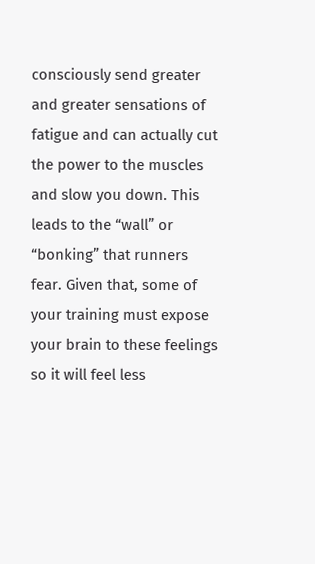consciously send greater and greater sensations of fatigue and can actually cut the power to the muscles and slow you down. This leads to the “wall” or “bonking” that runners fear. Given that, some of your training must expose your brain to these feelings so it will feel less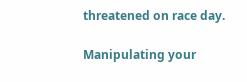threatened on race day.

Manipulating your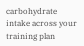carbohydrate intake across your training plan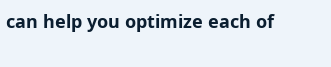can help you optimize each of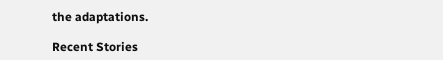the adaptations.

Recent Stories